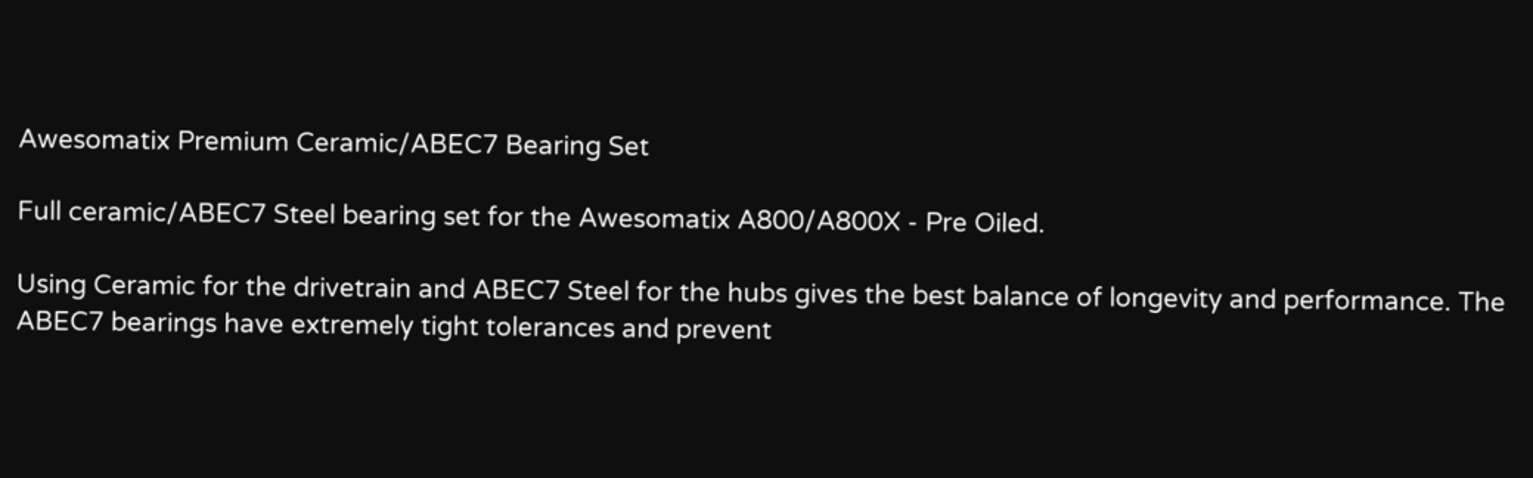Awesomatix Premium Ceramic/ABEC7 Bearing Set

Full ceramic/ABEC7 Steel bearing set for the Awesomatix A800/A800X - Pre Oiled.

Using Ceramic for the drivetrain and ABEC7 Steel for the hubs gives the best balance of longevity and performance. The ABEC7 bearings have extremely tight tolerances and prevent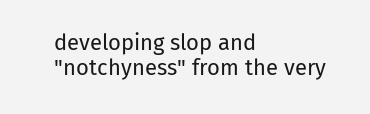developing slop and "notchyness" from the very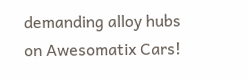demanding alloy hubs on Awesomatix Cars!